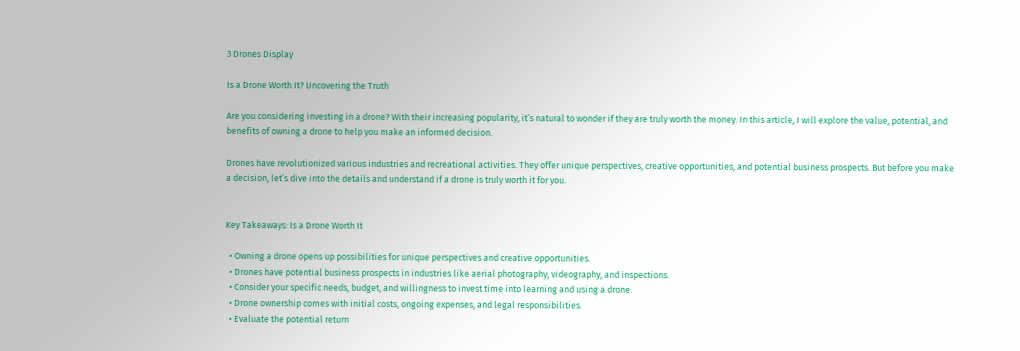3 Drones Display

Is a Drone Worth It? Uncovering the Truth

Are you considering investing in a drone? With their increasing popularity, it’s natural to wonder if they are truly worth the money. In this article, I will explore the value, potential, and benefits of owning a drone to help you make an informed decision.

Drones have revolutionized various industries and recreational activities. They offer unique perspectives, creative opportunities, and potential business prospects. But before you make a decision, let’s dive into the details and understand if a drone is truly worth it for you.


Key Takeaways: Is a Drone Worth It

  • Owning a drone opens up possibilities for unique perspectives and creative opportunities.
  • Drones have potential business prospects in industries like aerial photography, videography, and inspections.
  • Consider your specific needs, budget, and willingness to invest time into learning and using a drone.
  • Drone ownership comes with initial costs, ongoing expenses, and legal responsibilities.
  • Evaluate the potential return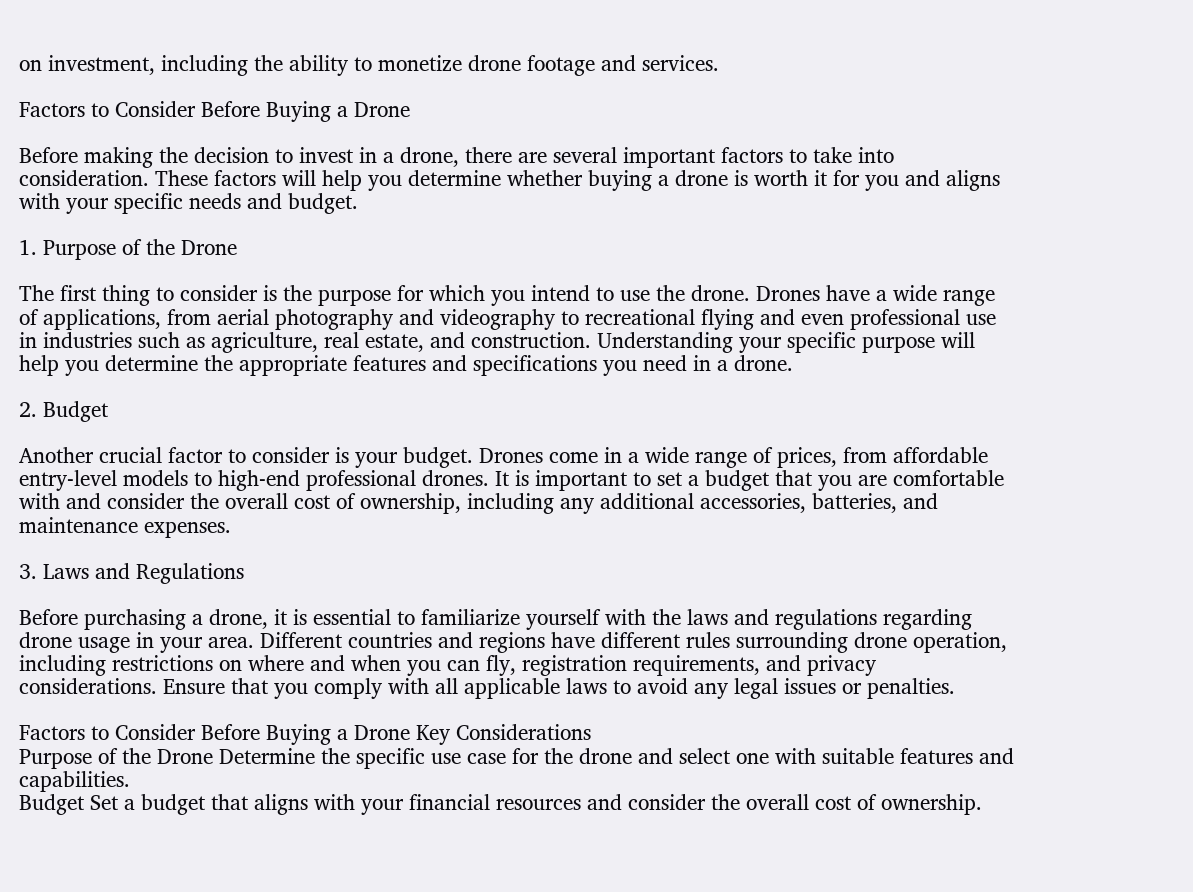on investment, including the ability to monetize drone footage and services.

Factors to Consider Before Buying a Drone

Before making the decision to invest in a drone, there are several important factors to take into consideration. These factors will help you determine whether buying a drone is worth it for you and aligns with your specific needs and budget.

1. Purpose of the Drone

The first thing to consider is the purpose for which you intend to use the drone. Drones have a wide range of applications, from aerial photography and videography to recreational flying and even professional use in industries such as agriculture, real estate, and construction. Understanding your specific purpose will help you determine the appropriate features and specifications you need in a drone.

2. Budget

Another crucial factor to consider is your budget. Drones come in a wide range of prices, from affordable entry-level models to high-end professional drones. It is important to set a budget that you are comfortable with and consider the overall cost of ownership, including any additional accessories, batteries, and maintenance expenses.

3. Laws and Regulations

Before purchasing a drone, it is essential to familiarize yourself with the laws and regulations regarding drone usage in your area. Different countries and regions have different rules surrounding drone operation, including restrictions on where and when you can fly, registration requirements, and privacy considerations. Ensure that you comply with all applicable laws to avoid any legal issues or penalties.

Factors to Consider Before Buying a Drone Key Considerations
Purpose of the Drone Determine the specific use case for the drone and select one with suitable features and capabilities.
Budget Set a budget that aligns with your financial resources and consider the overall cost of ownership.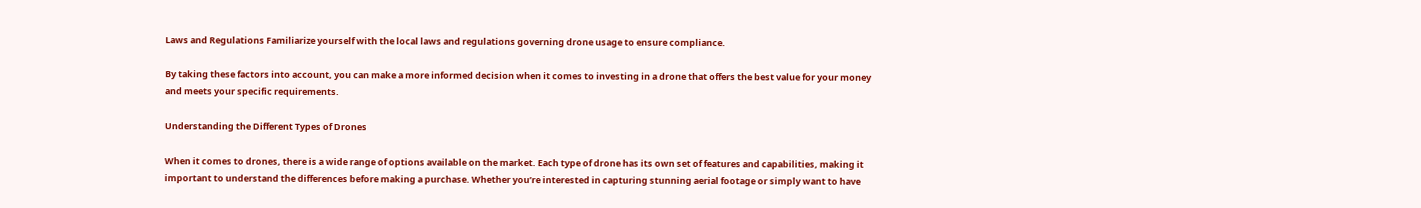Laws and Regulations Familiarize yourself with the local laws and regulations governing drone usage to ensure compliance.

By taking these factors into account, you can make a more informed decision when it comes to investing in a drone that offers the best value for your money and meets your specific requirements.

Understanding the Different Types of Drones

When it comes to drones, there is a wide range of options available on the market. Each type of drone has its own set of features and capabilities, making it important to understand the differences before making a purchase. Whether you’re interested in capturing stunning aerial footage or simply want to have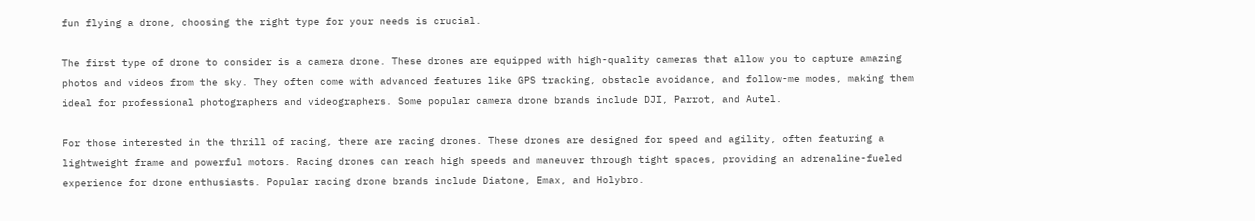fun flying a drone, choosing the right type for your needs is crucial.

The first type of drone to consider is a camera drone. These drones are equipped with high-quality cameras that allow you to capture amazing photos and videos from the sky. They often come with advanced features like GPS tracking, obstacle avoidance, and follow-me modes, making them ideal for professional photographers and videographers. Some popular camera drone brands include DJI, Parrot, and Autel.

For those interested in the thrill of racing, there are racing drones. These drones are designed for speed and agility, often featuring a lightweight frame and powerful motors. Racing drones can reach high speeds and maneuver through tight spaces, providing an adrenaline-fueled experience for drone enthusiasts. Popular racing drone brands include Diatone, Emax, and Holybro.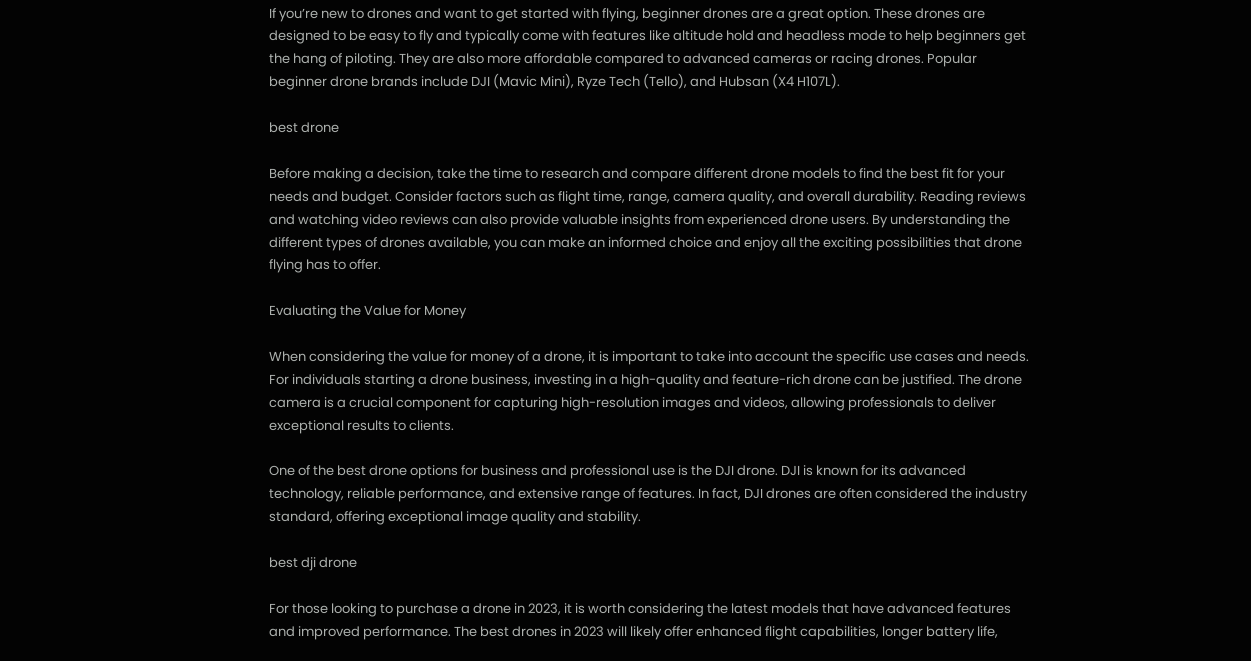If you’re new to drones and want to get started with flying, beginner drones are a great option. These drones are designed to be easy to fly and typically come with features like altitude hold and headless mode to help beginners get the hang of piloting. They are also more affordable compared to advanced cameras or racing drones. Popular beginner drone brands include DJI (Mavic Mini), Ryze Tech (Tello), and Hubsan (X4 H107L).

best drone

Before making a decision, take the time to research and compare different drone models to find the best fit for your needs and budget. Consider factors such as flight time, range, camera quality, and overall durability. Reading reviews and watching video reviews can also provide valuable insights from experienced drone users. By understanding the different types of drones available, you can make an informed choice and enjoy all the exciting possibilities that drone flying has to offer.

Evaluating the Value for Money

When considering the value for money of a drone, it is important to take into account the specific use cases and needs. For individuals starting a drone business, investing in a high-quality and feature-rich drone can be justified. The drone camera is a crucial component for capturing high-resolution images and videos, allowing professionals to deliver exceptional results to clients.

One of the best drone options for business and professional use is the DJI drone. DJI is known for its advanced technology, reliable performance, and extensive range of features. In fact, DJI drones are often considered the industry standard, offering exceptional image quality and stability.

best dji drone

For those looking to purchase a drone in 2023, it is worth considering the latest models that have advanced features and improved performance. The best drones in 2023 will likely offer enhanced flight capabilities, longer battery life,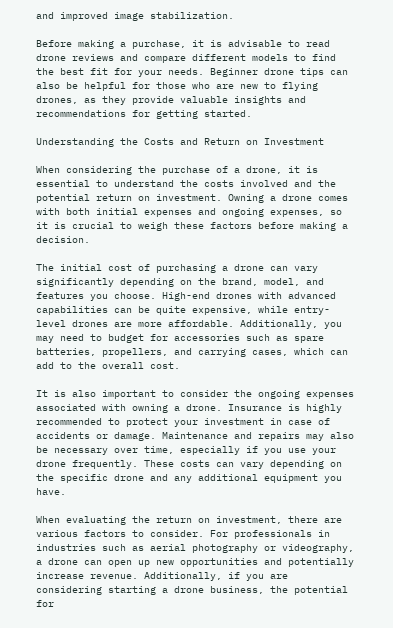and improved image stabilization.

Before making a purchase, it is advisable to read drone reviews and compare different models to find the best fit for your needs. Beginner drone tips can also be helpful for those who are new to flying drones, as they provide valuable insights and recommendations for getting started.

Understanding the Costs and Return on Investment

When considering the purchase of a drone, it is essential to understand the costs involved and the potential return on investment. Owning a drone comes with both initial expenses and ongoing expenses, so it is crucial to weigh these factors before making a decision.

The initial cost of purchasing a drone can vary significantly depending on the brand, model, and features you choose. High-end drones with advanced capabilities can be quite expensive, while entry-level drones are more affordable. Additionally, you may need to budget for accessories such as spare batteries, propellers, and carrying cases, which can add to the overall cost.

It is also important to consider the ongoing expenses associated with owning a drone. Insurance is highly recommended to protect your investment in case of accidents or damage. Maintenance and repairs may also be necessary over time, especially if you use your drone frequently. These costs can vary depending on the specific drone and any additional equipment you have.

When evaluating the return on investment, there are various factors to consider. For professionals in industries such as aerial photography or videography, a drone can open up new opportunities and potentially increase revenue. Additionally, if you are considering starting a drone business, the potential for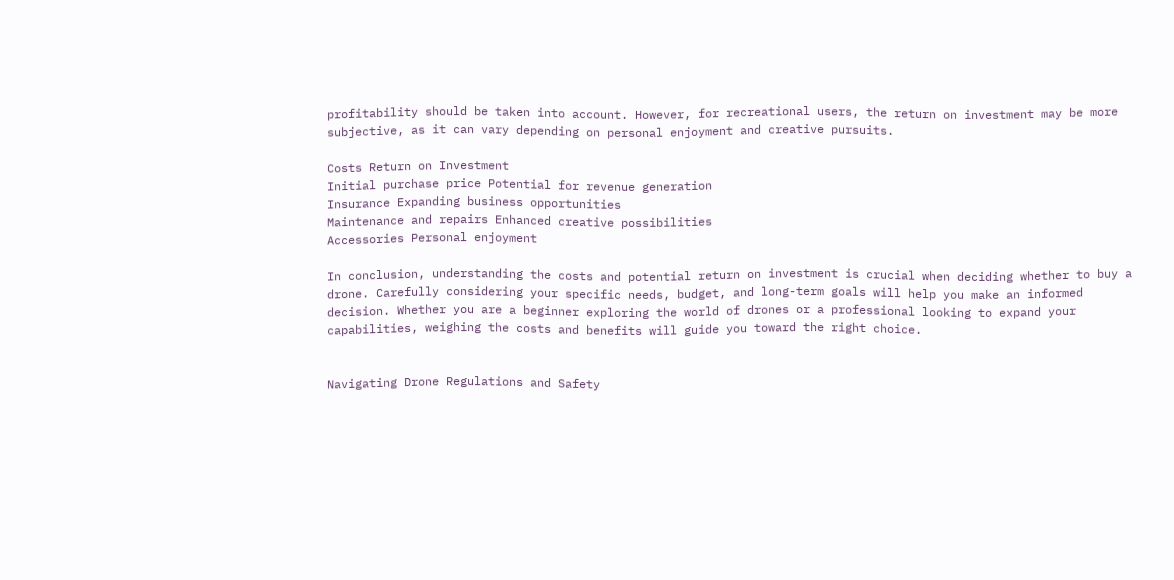profitability should be taken into account. However, for recreational users, the return on investment may be more subjective, as it can vary depending on personal enjoyment and creative pursuits.

Costs Return on Investment
Initial purchase price Potential for revenue generation
Insurance Expanding business opportunities
Maintenance and repairs Enhanced creative possibilities
Accessories Personal enjoyment

In conclusion, understanding the costs and potential return on investment is crucial when deciding whether to buy a drone. Carefully considering your specific needs, budget, and long-term goals will help you make an informed decision. Whether you are a beginner exploring the world of drones or a professional looking to expand your capabilities, weighing the costs and benefits will guide you toward the right choice.


Navigating Drone Regulations and Safety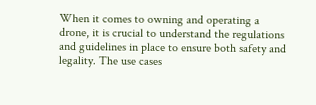When it comes to owning and operating a drone, it is crucial to understand the regulations and guidelines in place to ensure both safety and legality. The use cases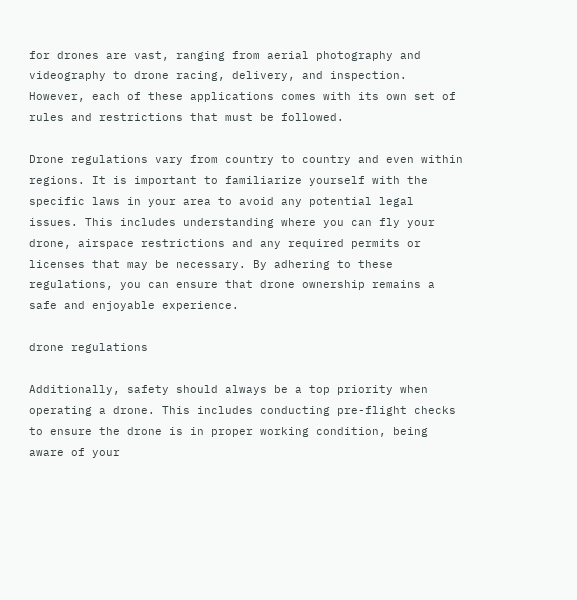for drones are vast, ranging from aerial photography and videography to drone racing, delivery, and inspection. However, each of these applications comes with its own set of rules and restrictions that must be followed.

Drone regulations vary from country to country and even within regions. It is important to familiarize yourself with the specific laws in your area to avoid any potential legal issues. This includes understanding where you can fly your drone, airspace restrictions and any required permits or licenses that may be necessary. By adhering to these regulations, you can ensure that drone ownership remains a safe and enjoyable experience.

drone regulations

Additionally, safety should always be a top priority when operating a drone. This includes conducting pre-flight checks to ensure the drone is in proper working condition, being aware of your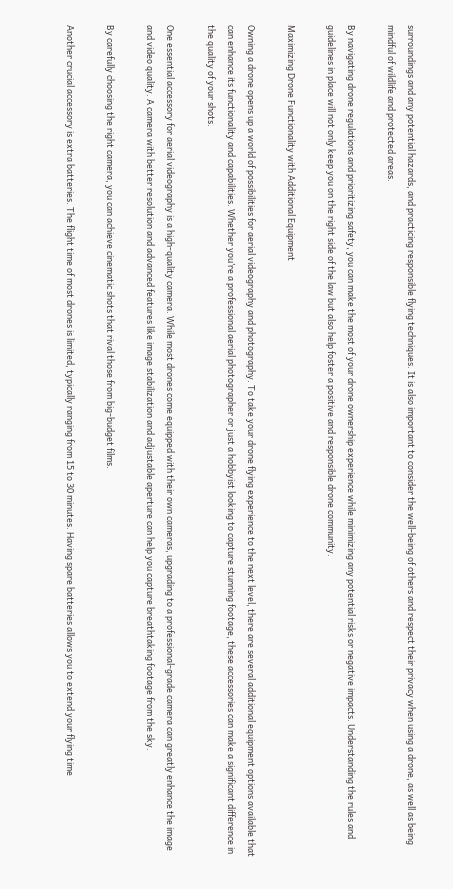surroundings and any potential hazards, and practicing responsible flying techniques. It is also important to consider the well-being of others and respect their privacy when using a drone, as well as being mindful of wildlife and protected areas.

By navigating drone regulations and prioritizing safety, you can make the most of your drone ownership experience while minimizing any potential risks or negative impacts. Understanding the rules and guidelines in place will not only keep you on the right side of the law but also help foster a positive and responsible drone community.

Maximizing Drone Functionality with Additional Equipment

Owning a drone opens up a world of possibilities for aerial videography and photography. To take your drone flying experience to the next level, there are several additional equipment options available that can enhance its functionality and capabilities. Whether you’re a professional aerial photographer or just a hobbyist looking to capture stunning footage, these accessories can make a significant difference in the quality of your shots.

One essential accessory for aerial videography is a high-quality camera. While most drones come equipped with their own cameras, upgrading to a professional-grade camera can greatly enhance the image and video quality. A camera with better resolution and advanced features like image stabilization and adjustable aperture can help you capture breathtaking footage from the sky.

By carefully choosing the right camera, you can achieve cinematic shots that rival those from big-budget films.

Another crucial accessory is extra batteries. The flight time of most drones is limited, typically ranging from 15 to 30 minutes. Having spare batteries allows you to extend your flying time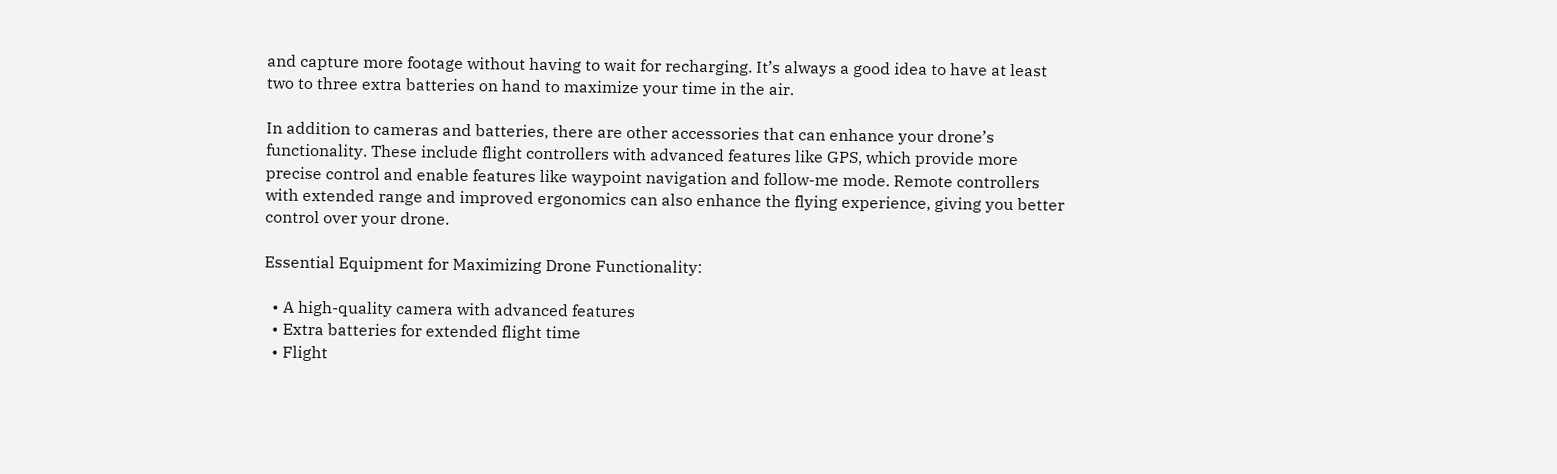and capture more footage without having to wait for recharging. It’s always a good idea to have at least two to three extra batteries on hand to maximize your time in the air.

In addition to cameras and batteries, there are other accessories that can enhance your drone’s functionality. These include flight controllers with advanced features like GPS, which provide more precise control and enable features like waypoint navigation and follow-me mode. Remote controllers with extended range and improved ergonomics can also enhance the flying experience, giving you better control over your drone.

Essential Equipment for Maximizing Drone Functionality:

  • A high-quality camera with advanced features
  • Extra batteries for extended flight time
  • Flight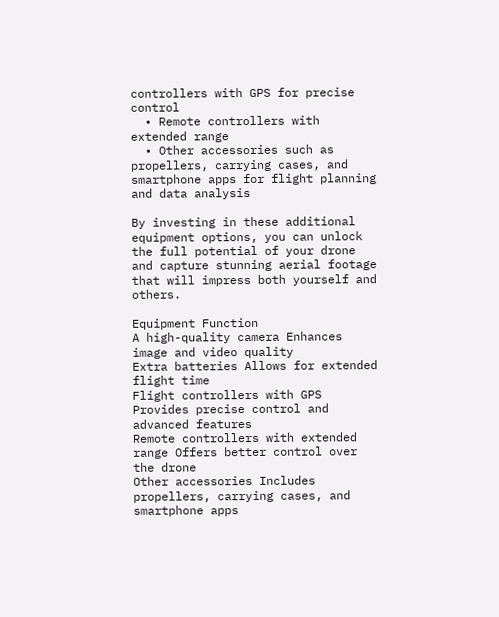controllers with GPS for precise control
  • Remote controllers with extended range
  • Other accessories such as propellers, carrying cases, and smartphone apps for flight planning and data analysis

By investing in these additional equipment options, you can unlock the full potential of your drone and capture stunning aerial footage that will impress both yourself and others.

Equipment Function
A high-quality camera Enhances image and video quality
Extra batteries Allows for extended flight time
Flight controllers with GPS Provides precise control and advanced features
Remote controllers with extended range Offers better control over the drone
Other accessories Includes propellers, carrying cases, and smartphone apps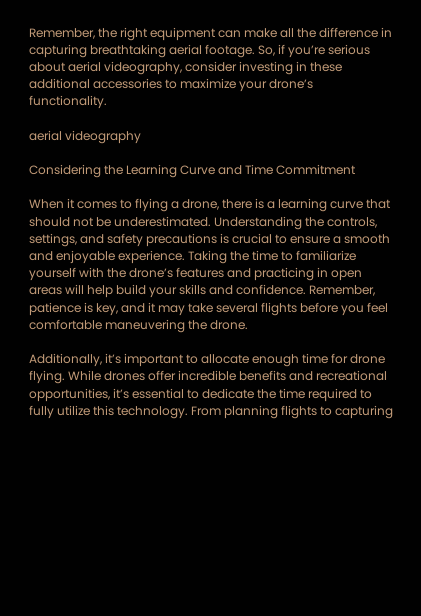Remember, the right equipment can make all the difference in capturing breathtaking aerial footage. So, if you’re serious about aerial videography, consider investing in these additional accessories to maximize your drone’s functionality.

aerial videography

Considering the Learning Curve and Time Commitment

When it comes to flying a drone, there is a learning curve that should not be underestimated. Understanding the controls, settings, and safety precautions is crucial to ensure a smooth and enjoyable experience. Taking the time to familiarize yourself with the drone’s features and practicing in open areas will help build your skills and confidence. Remember, patience is key, and it may take several flights before you feel comfortable maneuvering the drone.

Additionally, it’s important to allocate enough time for drone flying. While drones offer incredible benefits and recreational opportunities, it’s essential to dedicate the time required to fully utilize this technology. From planning flights to capturing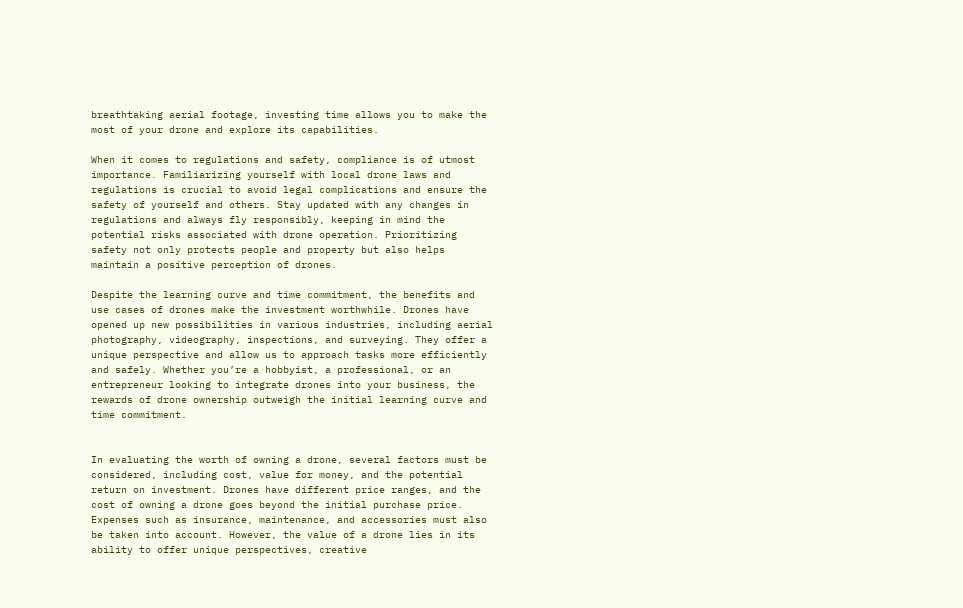breathtaking aerial footage, investing time allows you to make the most of your drone and explore its capabilities.

When it comes to regulations and safety, compliance is of utmost importance. Familiarizing yourself with local drone laws and regulations is crucial to avoid legal complications and ensure the safety of yourself and others. Stay updated with any changes in regulations and always fly responsibly, keeping in mind the potential risks associated with drone operation. Prioritizing safety not only protects people and property but also helps maintain a positive perception of drones.

Despite the learning curve and time commitment, the benefits and use cases of drones make the investment worthwhile. Drones have opened up new possibilities in various industries, including aerial photography, videography, inspections, and surveying. They offer a unique perspective and allow us to approach tasks more efficiently and safely. Whether you’re a hobbyist, a professional, or an entrepreneur looking to integrate drones into your business, the rewards of drone ownership outweigh the initial learning curve and time commitment.


In evaluating the worth of owning a drone, several factors must be considered, including cost, value for money, and the potential return on investment. Drones have different price ranges, and the cost of owning a drone goes beyond the initial purchase price. Expenses such as insurance, maintenance, and accessories must also be taken into account. However, the value of a drone lies in its ability to offer unique perspectives, creative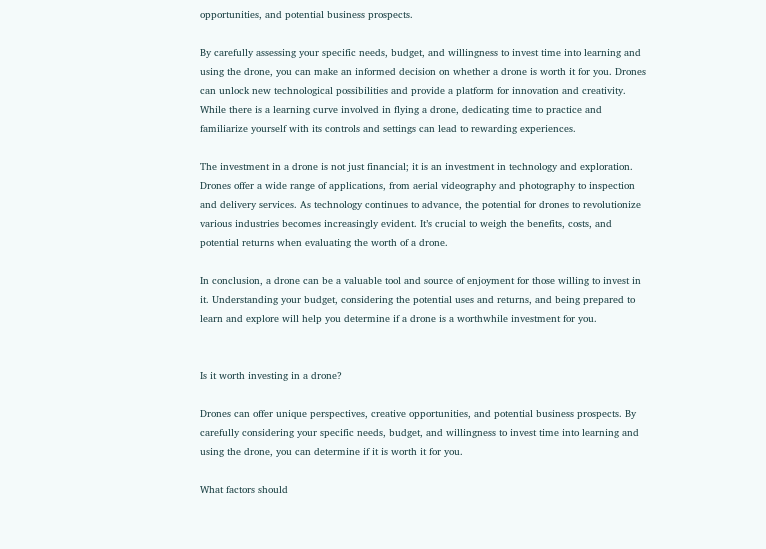opportunities, and potential business prospects.

By carefully assessing your specific needs, budget, and willingness to invest time into learning and using the drone, you can make an informed decision on whether a drone is worth it for you. Drones can unlock new technological possibilities and provide a platform for innovation and creativity. While there is a learning curve involved in flying a drone, dedicating time to practice and familiarize yourself with its controls and settings can lead to rewarding experiences.

The investment in a drone is not just financial; it is an investment in technology and exploration. Drones offer a wide range of applications, from aerial videography and photography to inspection and delivery services. As technology continues to advance, the potential for drones to revolutionize various industries becomes increasingly evident. It’s crucial to weigh the benefits, costs, and potential returns when evaluating the worth of a drone.

In conclusion, a drone can be a valuable tool and source of enjoyment for those willing to invest in it. Understanding your budget, considering the potential uses and returns, and being prepared to learn and explore will help you determine if a drone is a worthwhile investment for you.


Is it worth investing in a drone?

Drones can offer unique perspectives, creative opportunities, and potential business prospects. By carefully considering your specific needs, budget, and willingness to invest time into learning and using the drone, you can determine if it is worth it for you.

What factors should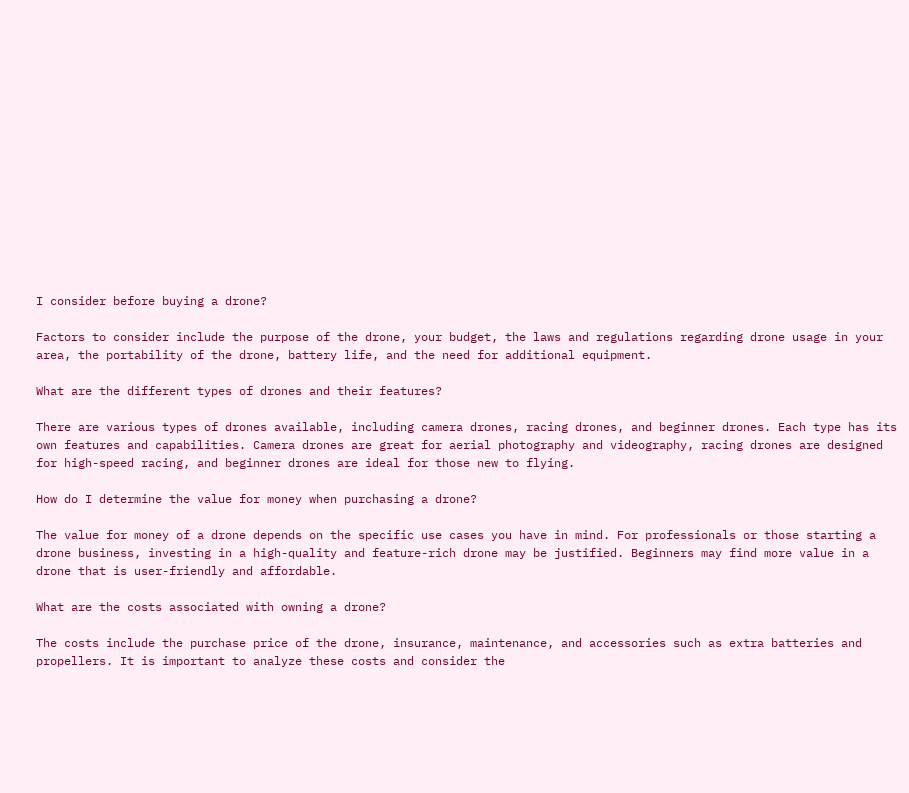I consider before buying a drone?

Factors to consider include the purpose of the drone, your budget, the laws and regulations regarding drone usage in your area, the portability of the drone, battery life, and the need for additional equipment.

What are the different types of drones and their features?

There are various types of drones available, including camera drones, racing drones, and beginner drones. Each type has its own features and capabilities. Camera drones are great for aerial photography and videography, racing drones are designed for high-speed racing, and beginner drones are ideal for those new to flying.

How do I determine the value for money when purchasing a drone?

The value for money of a drone depends on the specific use cases you have in mind. For professionals or those starting a drone business, investing in a high-quality and feature-rich drone may be justified. Beginners may find more value in a drone that is user-friendly and affordable.

What are the costs associated with owning a drone?

The costs include the purchase price of the drone, insurance, maintenance, and accessories such as extra batteries and propellers. It is important to analyze these costs and consider the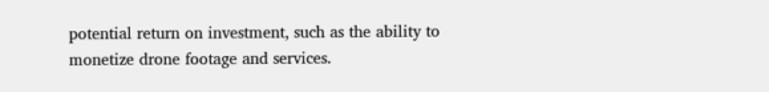potential return on investment, such as the ability to monetize drone footage and services.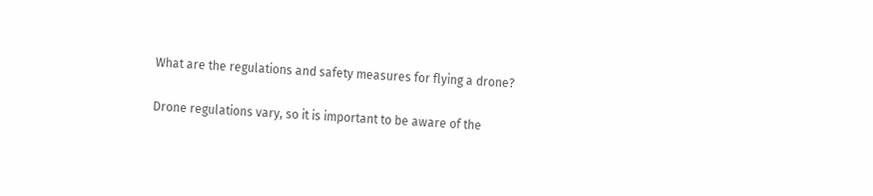What are the regulations and safety measures for flying a drone?

Drone regulations vary, so it is important to be aware of the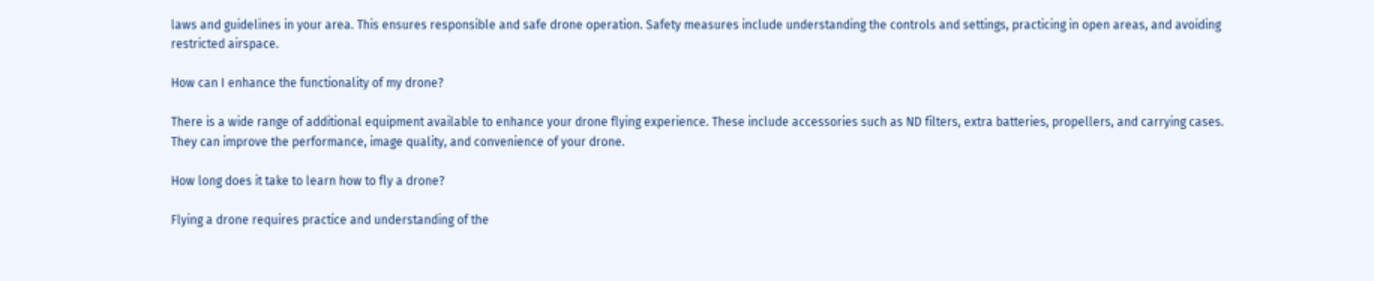laws and guidelines in your area. This ensures responsible and safe drone operation. Safety measures include understanding the controls and settings, practicing in open areas, and avoiding restricted airspace.

How can I enhance the functionality of my drone?

There is a wide range of additional equipment available to enhance your drone flying experience. These include accessories such as ND filters, extra batteries, propellers, and carrying cases. They can improve the performance, image quality, and convenience of your drone.

How long does it take to learn how to fly a drone?

Flying a drone requires practice and understanding of the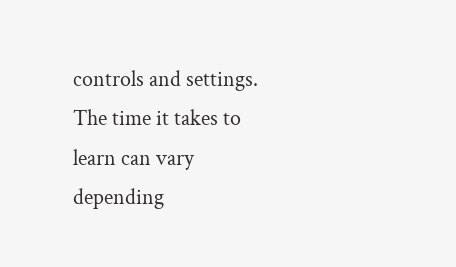controls and settings. The time it takes to learn can vary depending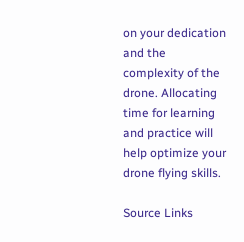on your dedication and the complexity of the drone. Allocating time for learning and practice will help optimize your drone flying skills.

Source Links